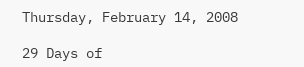Thursday, February 14, 2008

29 Days of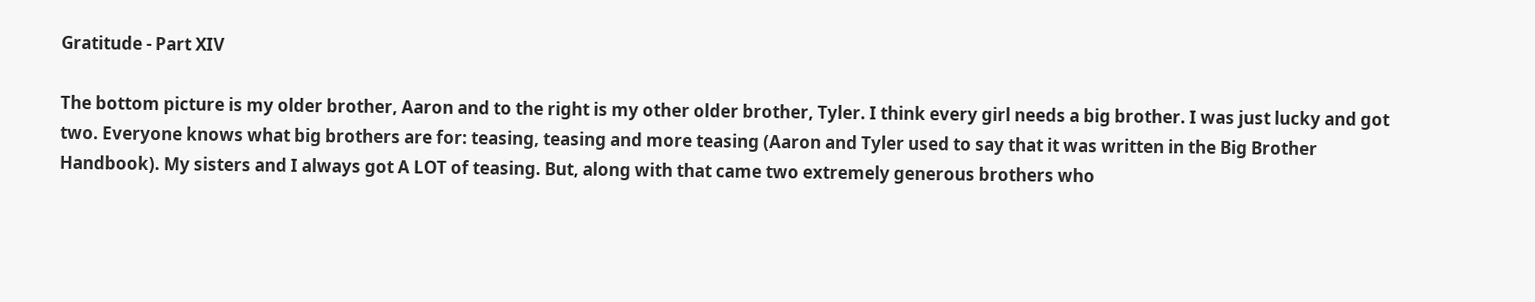Gratitude - Part XIV

The bottom picture is my older brother, Aaron and to the right is my other older brother, Tyler. I think every girl needs a big brother. I was just lucky and got two. Everyone knows what big brothers are for: teasing, teasing and more teasing (Aaron and Tyler used to say that it was written in the Big Brother Handbook). My sisters and I always got A LOT of teasing. But, along with that came two extremely generous brothers who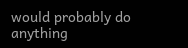would probably do anything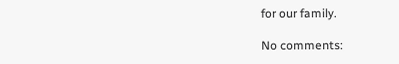for our family.

No comments: